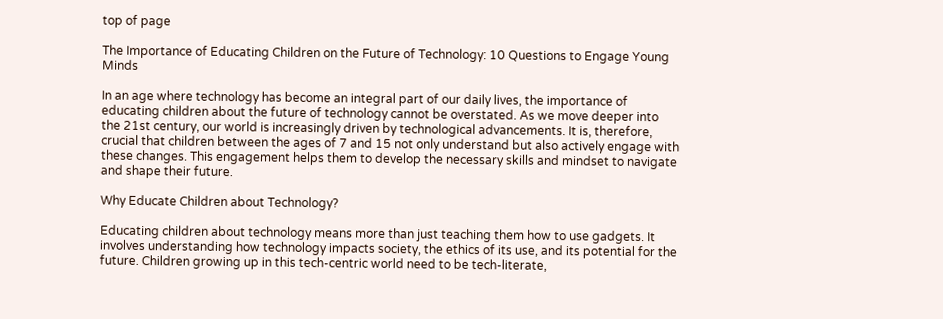top of page

The Importance of Educating Children on the Future of Technology: 10 Questions to Engage Young Minds

In an age where technology has become an integral part of our daily lives, the importance of educating children about the future of technology cannot be overstated. As we move deeper into the 21st century, our world is increasingly driven by technological advancements. It is, therefore, crucial that children between the ages of 7 and 15 not only understand but also actively engage with these changes. This engagement helps them to develop the necessary skills and mindset to navigate and shape their future.

Why Educate Children about Technology?

Educating children about technology means more than just teaching them how to use gadgets. It involves understanding how technology impacts society, the ethics of its use, and its potential for the future. Children growing up in this tech-centric world need to be tech-literate,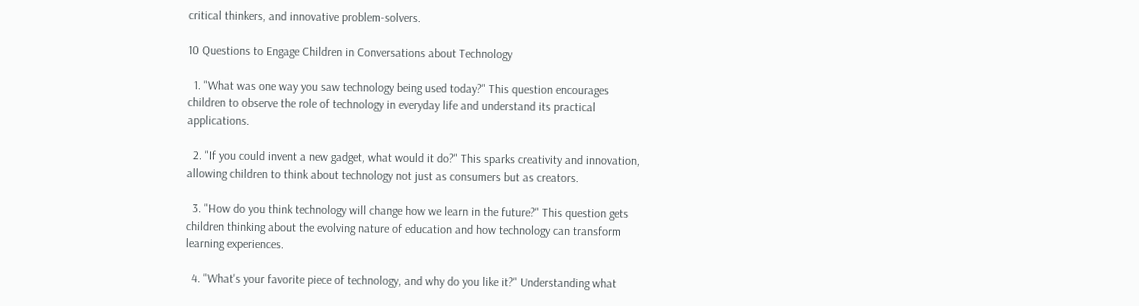critical thinkers, and innovative problem-solvers.

10 Questions to Engage Children in Conversations about Technology

  1. "What was one way you saw technology being used today?" This question encourages children to observe the role of technology in everyday life and understand its practical applications.

  2. "If you could invent a new gadget, what would it do?" This sparks creativity and innovation, allowing children to think about technology not just as consumers but as creators.

  3. "How do you think technology will change how we learn in the future?" This question gets children thinking about the evolving nature of education and how technology can transform learning experiences.

  4. "What's your favorite piece of technology, and why do you like it?" Understanding what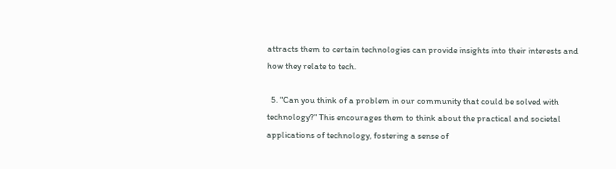attracts them to certain technologies can provide insights into their interests and how they relate to tech.

  5. "Can you think of a problem in our community that could be solved with technology?" This encourages them to think about the practical and societal applications of technology, fostering a sense of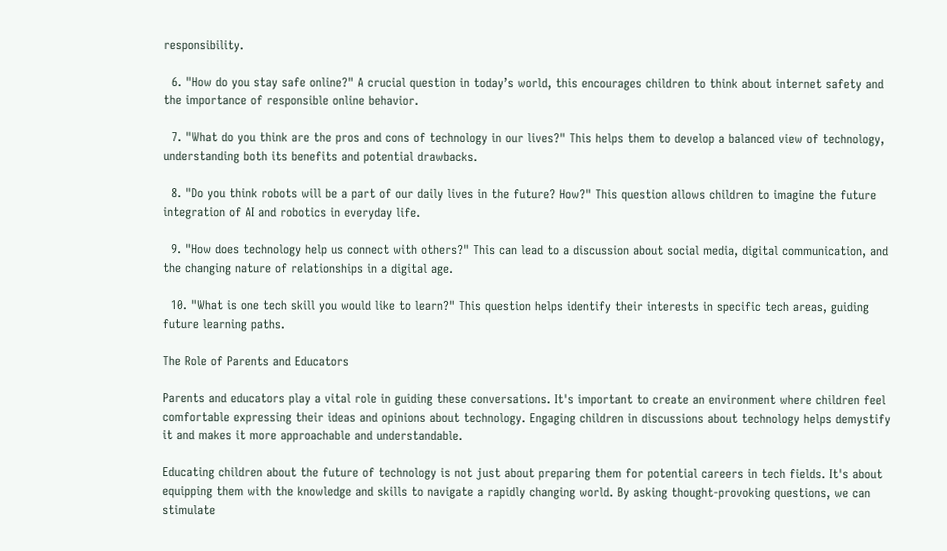responsibility.

  6. "How do you stay safe online?" A crucial question in today’s world, this encourages children to think about internet safety and the importance of responsible online behavior.

  7. "What do you think are the pros and cons of technology in our lives?" This helps them to develop a balanced view of technology, understanding both its benefits and potential drawbacks.

  8. "Do you think robots will be a part of our daily lives in the future? How?" This question allows children to imagine the future integration of AI and robotics in everyday life.

  9. "How does technology help us connect with others?" This can lead to a discussion about social media, digital communication, and the changing nature of relationships in a digital age.

  10. "What is one tech skill you would like to learn?" This question helps identify their interests in specific tech areas, guiding future learning paths.

The Role of Parents and Educators

Parents and educators play a vital role in guiding these conversations. It's important to create an environment where children feel comfortable expressing their ideas and opinions about technology. Engaging children in discussions about technology helps demystify it and makes it more approachable and understandable.

Educating children about the future of technology is not just about preparing them for potential careers in tech fields. It's about equipping them with the knowledge and skills to navigate a rapidly changing world. By asking thought-provoking questions, we can stimulate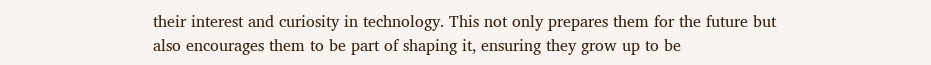their interest and curiosity in technology. This not only prepares them for the future but also encourages them to be part of shaping it, ensuring they grow up to be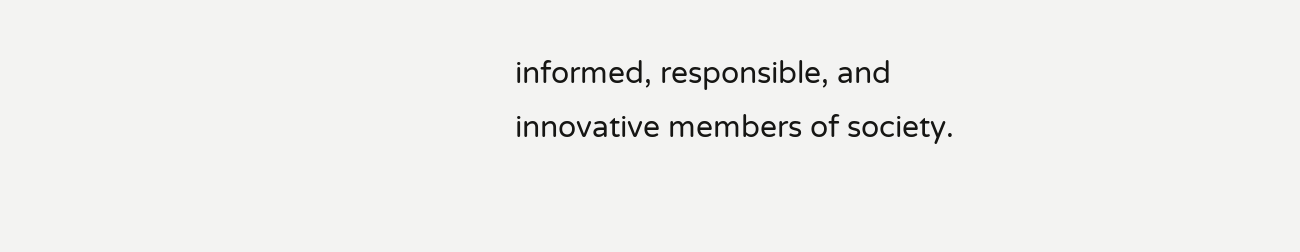informed, responsible, and innovative members of society.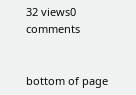32 views0 comments


bottom of page